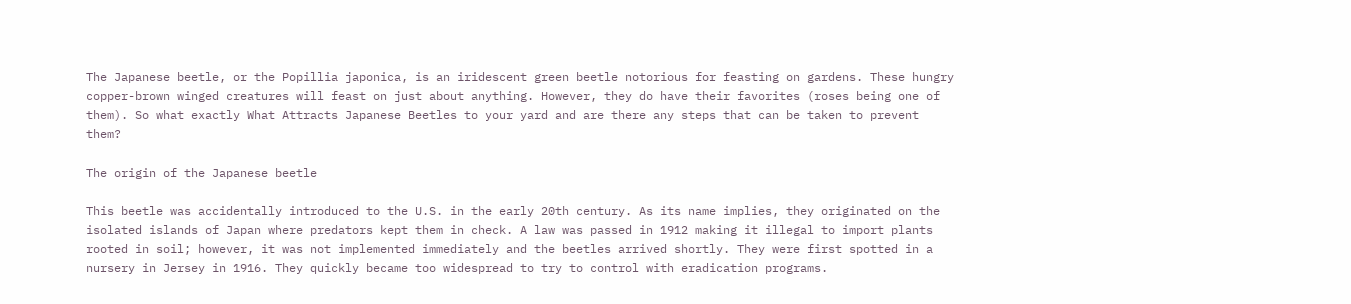The Japanese beetle, or the Popillia japonica, is an iridescent green beetle notorious for feasting on gardens. These hungry copper-brown winged creatures will feast on just about anything. However, they do have their favorites (roses being one of them). So what exactly What Attracts Japanese Beetles to your yard and are there any steps that can be taken to prevent them?

The origin of the Japanese beetle

This beetle was accidentally introduced to the U.S. in the early 20th century. As its name implies, they originated on the isolated islands of Japan where predators kept them in check. A law was passed in 1912 making it illegal to import plants rooted in soil; however, it was not implemented immediately and the beetles arrived shortly. They were first spotted in a nursery in Jersey in 1916. They quickly became too widespread to try to control with eradication programs.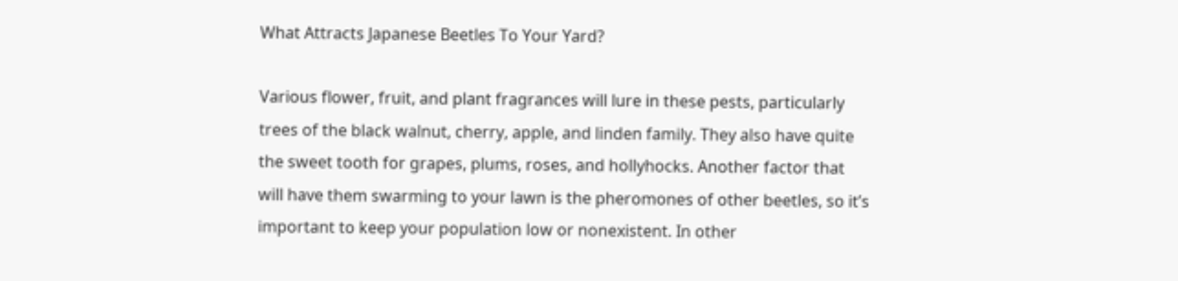What Attracts Japanese Beetles To Your Yard?

Various flower, fruit, and plant fragrances will lure in these pests, particularly trees of the black walnut, cherry, apple, and linden family. They also have quite the sweet tooth for grapes, plums, roses, and hollyhocks. Another factor that will have them swarming to your lawn is the pheromones of other beetles, so it’s important to keep your population low or nonexistent. In other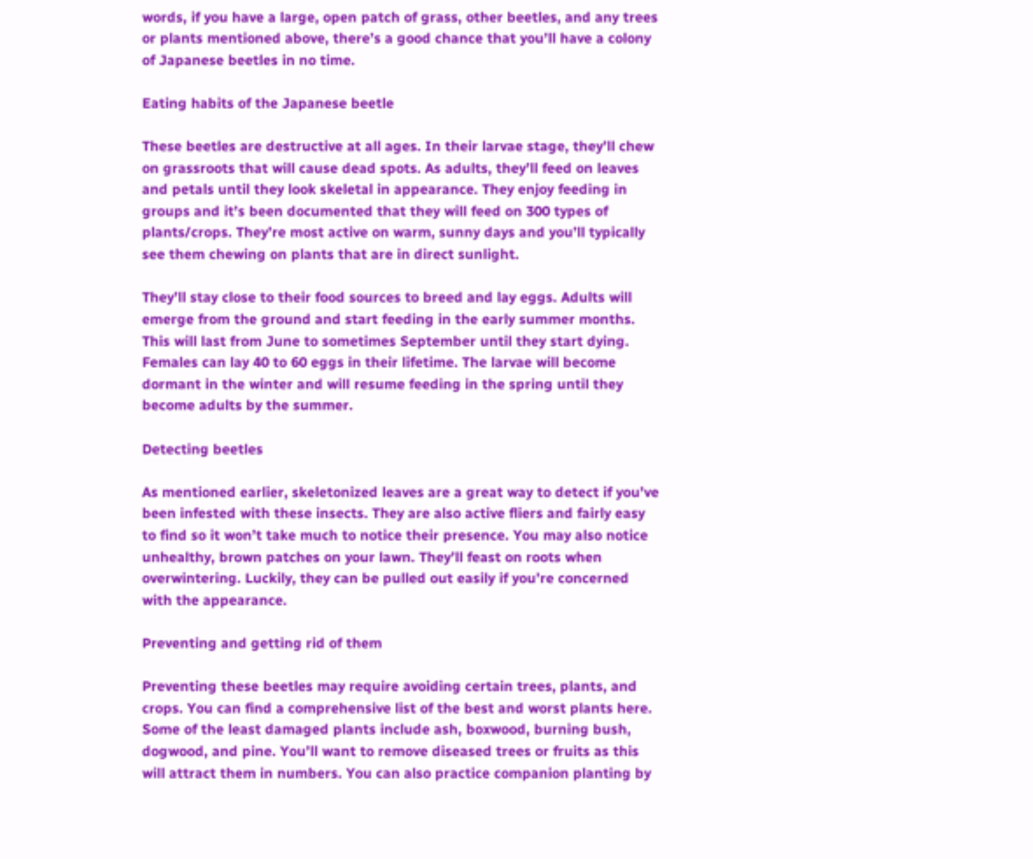words, if you have a large, open patch of grass, other beetles, and any trees or plants mentioned above, there’s a good chance that you’ll have a colony of Japanese beetles in no time.

Eating habits of the Japanese beetle

These beetles are destructive at all ages. In their larvae stage, they’ll chew on grassroots that will cause dead spots. As adults, they’ll feed on leaves and petals until they look skeletal in appearance. They enjoy feeding in groups and it’s been documented that they will feed on 300 types of plants/crops. They’re most active on warm, sunny days and you’ll typically see them chewing on plants that are in direct sunlight.

They’ll stay close to their food sources to breed and lay eggs. Adults will emerge from the ground and start feeding in the early summer months. This will last from June to sometimes September until they start dying. Females can lay 40 to 60 eggs in their lifetime. The larvae will become dormant in the winter and will resume feeding in the spring until they become adults by the summer.

Detecting beetles

As mentioned earlier, skeletonized leaves are a great way to detect if you’ve been infested with these insects. They are also active fliers and fairly easy to find so it won’t take much to notice their presence. You may also notice unhealthy, brown patches on your lawn. They’ll feast on roots when overwintering. Luckily, they can be pulled out easily if you’re concerned with the appearance.

Preventing and getting rid of them

Preventing these beetles may require avoiding certain trees, plants, and crops. You can find a comprehensive list of the best and worst plants here. Some of the least damaged plants include ash, boxwood, burning bush, dogwood, and pine. You’ll want to remove diseased trees or fruits as this will attract them in numbers. You can also practice companion planting by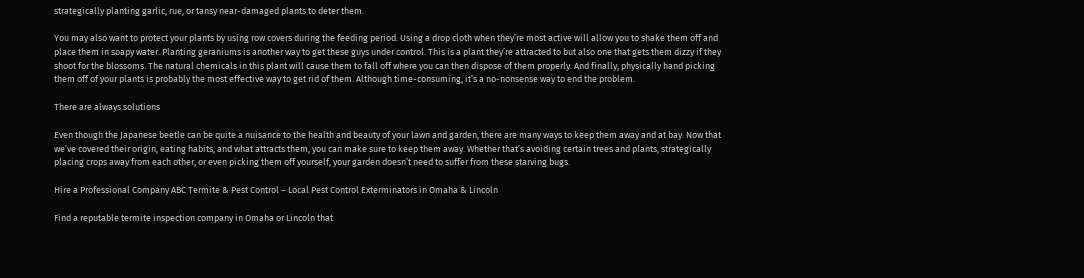strategically planting garlic, rue, or tansy near-damaged plants to deter them.

You may also want to protect your plants by using row covers during the feeding period. Using a drop cloth when they’re most active will allow you to shake them off and place them in soapy water. Planting geraniums is another way to get these guys under control. This is a plant they’re attracted to but also one that gets them dizzy if they shoot for the blossoms. The natural chemicals in this plant will cause them to fall off where you can then dispose of them properly. And finally, physically hand picking them off of your plants is probably the most effective way to get rid of them. Although time-consuming, it’s a no-nonsense way to end the problem.

There are always solutions

Even though the Japanese beetle can be quite a nuisance to the health and beauty of your lawn and garden, there are many ways to keep them away and at bay. Now that we’ve covered their origin, eating habits, and what attracts them, you can make sure to keep them away. Whether that’s avoiding certain trees and plants, strategically placing crops away from each other, or even picking them off yourself, your garden doesn’t need to suffer from these starving bugs.

Hire a Professional Company ABC Termite & Pest Control – Local Pest Control Exterminators in Omaha & Lincoln

Find a reputable termite inspection company in Omaha or Lincoln that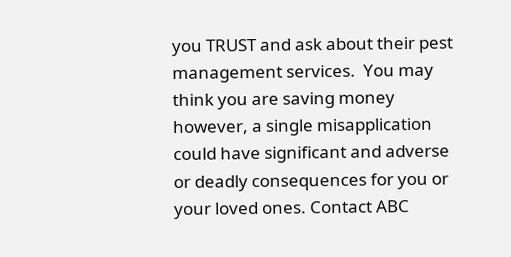you TRUST and ask about their pest management services.  You may think you are saving money however, a single misapplication could have significant and adverse or deadly consequences for you or your loved ones. Contact ABC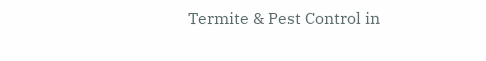Termite & Pest Control in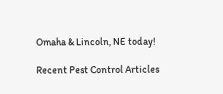Omaha & Lincoln, NE today!

Recent Pest Control Articles